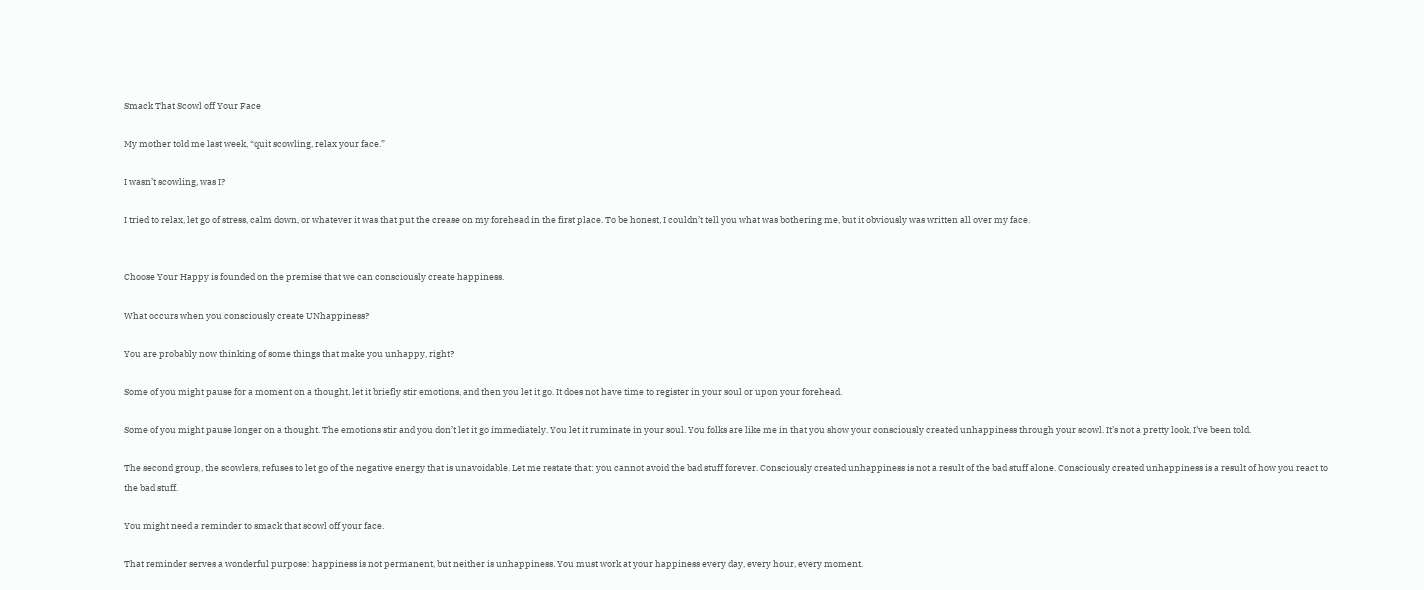Smack That Scowl off Your Face

My mother told me last week, “quit scowling, relax your face.”

I wasn’t scowling, was I?

I tried to relax, let go of stress, calm down, or whatever it was that put the crease on my forehead in the first place. To be honest, I couldn’t tell you what was bothering me, but it obviously was written all over my face.


Choose Your Happy is founded on the premise that we can consciously create happiness.

What occurs when you consciously create UNhappiness?

You are probably now thinking of some things that make you unhappy, right?

Some of you might pause for a moment on a thought, let it briefly stir emotions, and then you let it go. It does not have time to register in your soul or upon your forehead.

Some of you might pause longer on a thought. The emotions stir and you don’t let it go immediately. You let it ruminate in your soul. You folks are like me in that you show your consciously created unhappiness through your scowl. It’s not a pretty look, I’ve been told.

The second group, the scowlers, refuses to let go of the negative energy that is unavoidable. Let me restate that: you cannot avoid the bad stuff forever. Consciously created unhappiness is not a result of the bad stuff alone. Consciously created unhappiness is a result of how you react to the bad stuff.

You might need a reminder to smack that scowl off your face.

That reminder serves a wonderful purpose: happiness is not permanent, but neither is unhappiness. You must work at your happiness every day, every hour, every moment.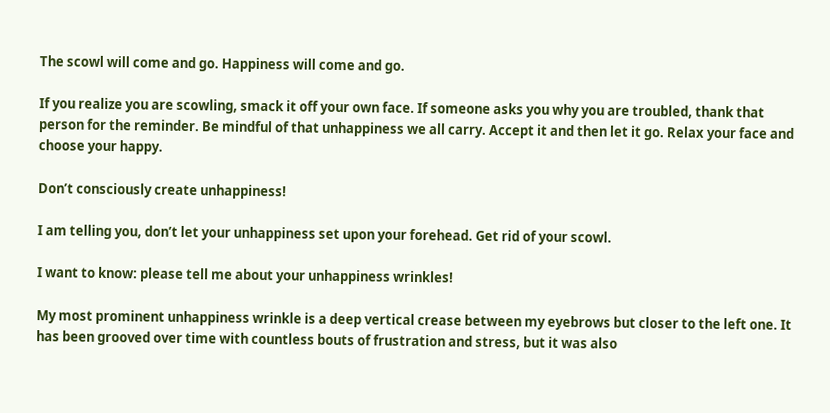The scowl will come and go. Happiness will come and go.

If you realize you are scowling, smack it off your own face. If someone asks you why you are troubled, thank that person for the reminder. Be mindful of that unhappiness we all carry. Accept it and then let it go. Relax your face and choose your happy.

Don’t consciously create unhappiness!

I am telling you, don’t let your unhappiness set upon your forehead. Get rid of your scowl.

I want to know: please tell me about your unhappiness wrinkles!

My most prominent unhappiness wrinkle is a deep vertical crease between my eyebrows but closer to the left one. It has been grooved over time with countless bouts of frustration and stress, but it was also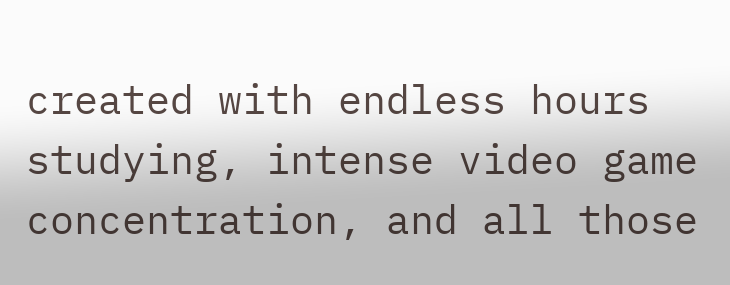created with endless hours studying, intense video game concentration, and all those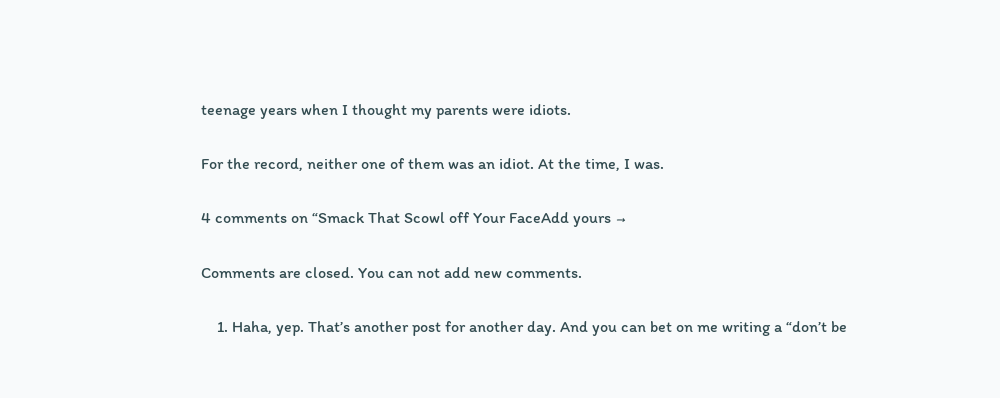teenage years when I thought my parents were idiots.

For the record, neither one of them was an idiot. At the time, I was.

4 comments on “Smack That Scowl off Your FaceAdd yours →

Comments are closed. You can not add new comments.

    1. Haha, yep. That’s another post for another day. And you can bet on me writing a “don’t be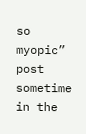so myopic” post sometime in the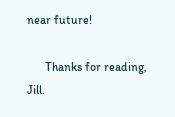near future!

      Thanks for reading, Jill.